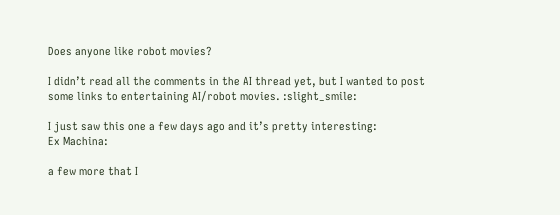Does anyone like robot movies?

I didn’t read all the comments in the AI thread yet, but I wanted to post some links to entertaining AI/robot movies. :slight_smile:

I just saw this one a few days ago and it’s pretty interesting:
Ex Machina:

a few more that I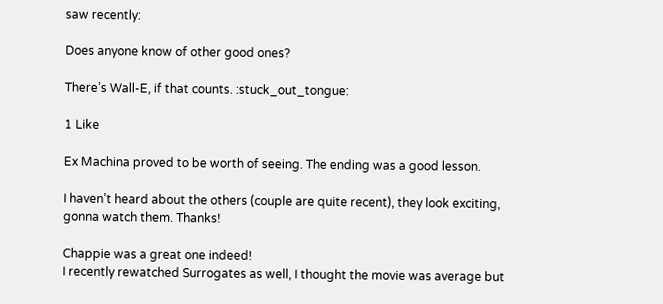saw recently:

Does anyone know of other good ones?

There’s Wall-E, if that counts. :stuck_out_tongue:

1 Like

Ex Machina proved to be worth of seeing. The ending was a good lesson.

I haven’t heard about the others (couple are quite recent), they look exciting, gonna watch them. Thanks!

Chappie was a great one indeed!
I recently rewatched Surrogates as well, I thought the movie was average but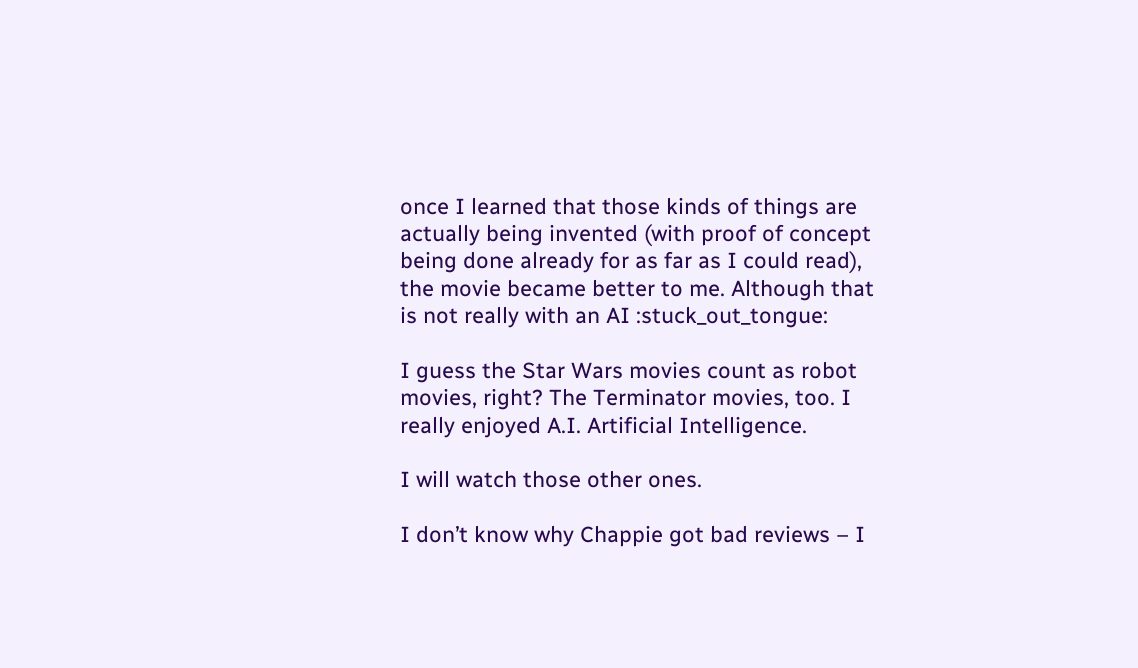once I learned that those kinds of things are actually being invented (with proof of concept being done already for as far as I could read), the movie became better to me. Although that is not really with an AI :stuck_out_tongue:

I guess the Star Wars movies count as robot movies, right? The Terminator movies, too. I really enjoyed A.I. Artificial Intelligence.

I will watch those other ones.

I don’t know why Chappie got bad reviews – I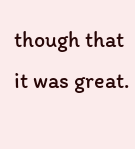though that it was great.